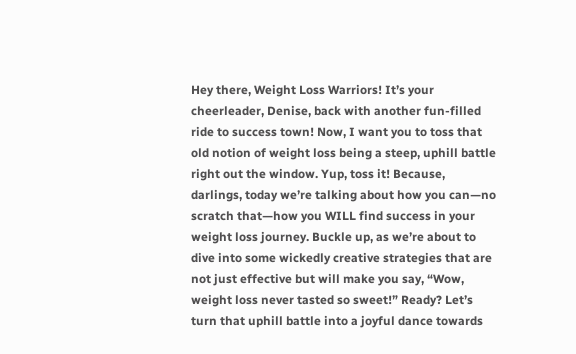Hey there, Weight Loss Warriors! It’s your cheerleader, Denise, back with another fun-filled ride to success town! Now, I want you to toss that old notion of weight loss being a steep, uphill battle right out the window. Yup, toss it! Because, darlings, today we’re talking about how you can—no scratch that—how you WILL find success in your weight loss journey. Buckle up, as we’re about to dive into some wickedly creative strategies that are not just effective but will make you say, “Wow, weight loss never tasted so sweet!” Ready? Let’s turn that uphill battle into a joyful dance towards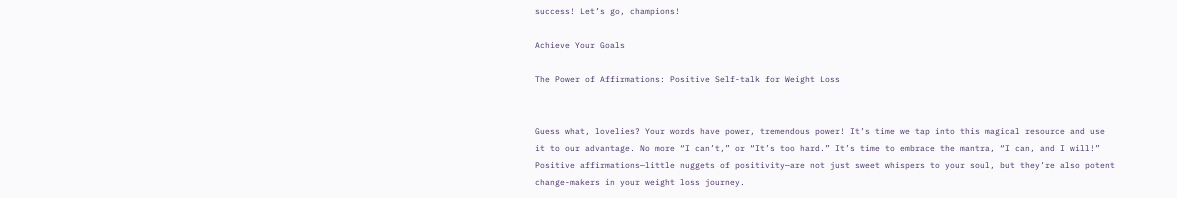success! Let’s go, champions!

Achieve Your Goals

The Power of Affirmations: Positive Self-talk for Weight Loss


Guess what, lovelies? Your words have power, tremendous power! It’s time we tap into this magical resource and use it to our advantage. No more “I can’t,” or “It’s too hard.” It’s time to embrace the mantra, “I can, and I will!” Positive affirmations—little nuggets of positivity—are not just sweet whispers to your soul, but they’re also potent change-makers in your weight loss journey.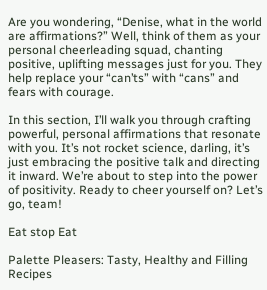Are you wondering, “Denise, what in the world are affirmations?” Well, think of them as your personal cheerleading squad, chanting positive, uplifting messages just for you. They help replace your “can’ts” with “cans” and fears with courage.

In this section, I’ll walk you through crafting powerful, personal affirmations that resonate with you. It’s not rocket science, darling, it’s just embracing the positive talk and directing it inward. We’re about to step into the power of positivity. Ready to cheer yourself on? Let’s go, team!

Eat stop Eat

Palette Pleasers: Tasty, Healthy and Filling Recipes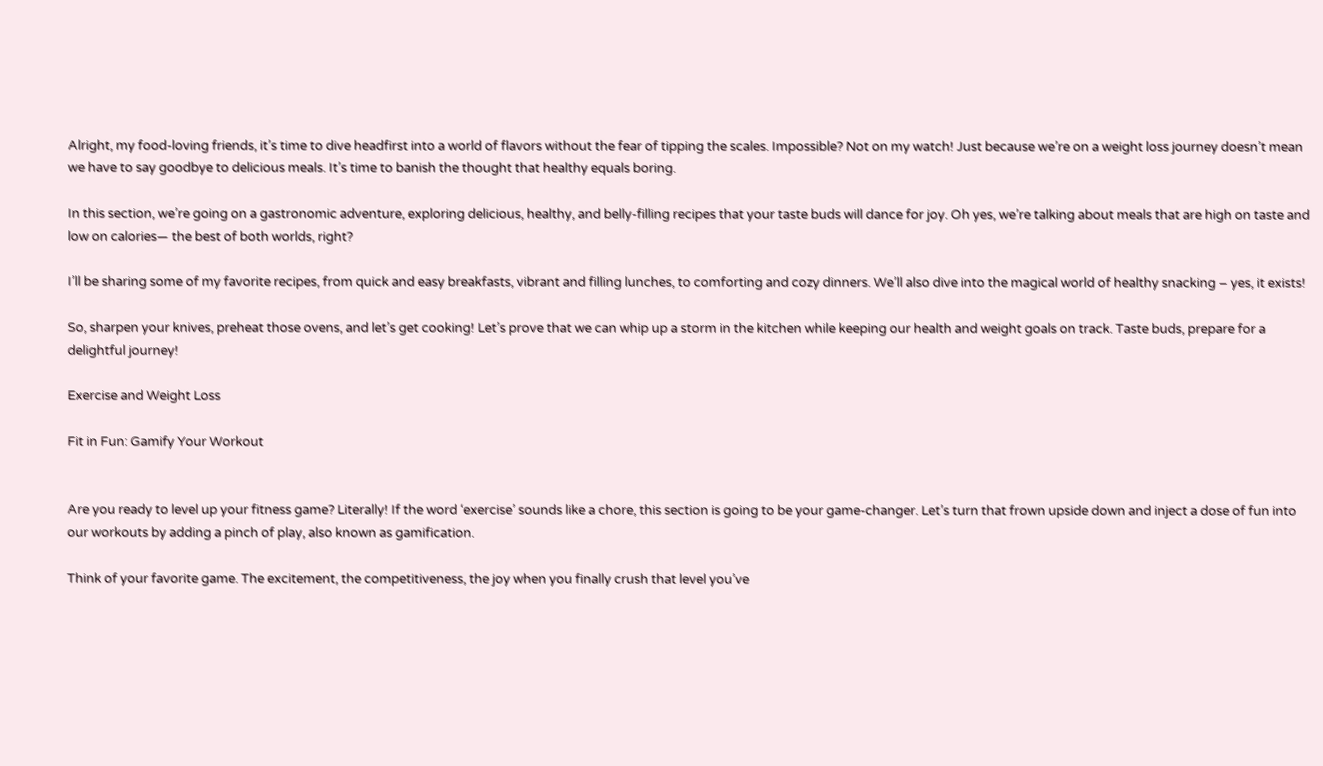Alright, my food-loving friends, it’s time to dive headfirst into a world of flavors without the fear of tipping the scales. Impossible? Not on my watch! Just because we’re on a weight loss journey doesn’t mean we have to say goodbye to delicious meals. It’s time to banish the thought that healthy equals boring.

In this section, we’re going on a gastronomic adventure, exploring delicious, healthy, and belly-filling recipes that your taste buds will dance for joy. Oh yes, we’re talking about meals that are high on taste and low on calories— the best of both worlds, right?

I’ll be sharing some of my favorite recipes, from quick and easy breakfasts, vibrant and filling lunches, to comforting and cozy dinners. We’ll also dive into the magical world of healthy snacking – yes, it exists!

So, sharpen your knives, preheat those ovens, and let’s get cooking! Let’s prove that we can whip up a storm in the kitchen while keeping our health and weight goals on track. Taste buds, prepare for a delightful journey!

Exercise and Weight Loss

Fit in Fun: Gamify Your Workout


Are you ready to level up your fitness game? Literally! If the word ‘exercise’ sounds like a chore, this section is going to be your game-changer. Let’s turn that frown upside down and inject a dose of fun into our workouts by adding a pinch of play, also known as gamification.

Think of your favorite game. The excitement, the competitiveness, the joy when you finally crush that level you’ve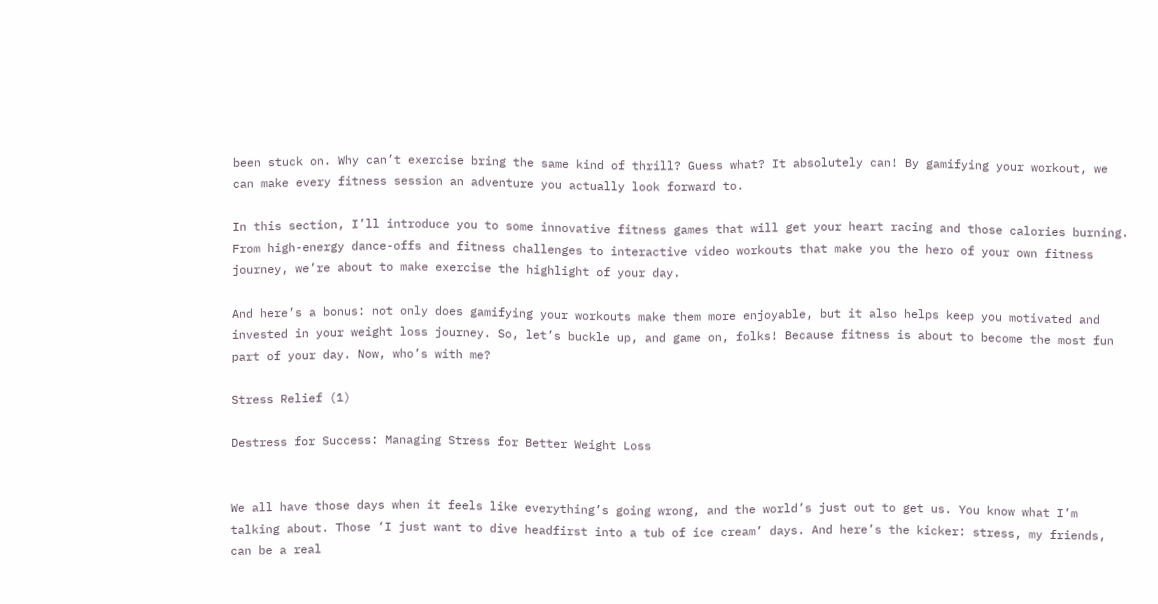been stuck on. Why can’t exercise bring the same kind of thrill? Guess what? It absolutely can! By gamifying your workout, we can make every fitness session an adventure you actually look forward to.

In this section, I’ll introduce you to some innovative fitness games that will get your heart racing and those calories burning. From high-energy dance-offs and fitness challenges to interactive video workouts that make you the hero of your own fitness journey, we’re about to make exercise the highlight of your day.

And here’s a bonus: not only does gamifying your workouts make them more enjoyable, but it also helps keep you motivated and invested in your weight loss journey. So, let’s buckle up, and game on, folks! Because fitness is about to become the most fun part of your day. Now, who’s with me?

Stress Relief (1)

Destress for Success: Managing Stress for Better Weight Loss


We all have those days when it feels like everything’s going wrong, and the world’s just out to get us. You know what I’m talking about. Those ‘I just want to dive headfirst into a tub of ice cream’ days. And here’s the kicker: stress, my friends, can be a real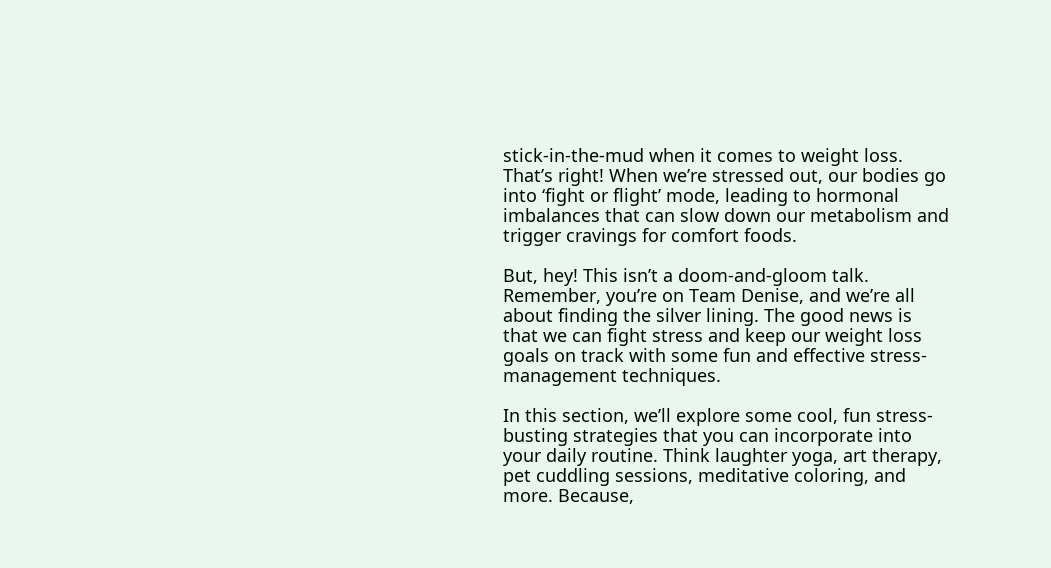stick-in-the-mud when it comes to weight loss. That’s right! When we’re stressed out, our bodies go into ‘fight or flight’ mode, leading to hormonal imbalances that can slow down our metabolism and trigger cravings for comfort foods.

But, hey! This isn’t a doom-and-gloom talk. Remember, you’re on Team Denise, and we’re all about finding the silver lining. The good news is that we can fight stress and keep our weight loss goals on track with some fun and effective stress-management techniques.

In this section, we’ll explore some cool, fun stress-busting strategies that you can incorporate into your daily routine. Think laughter yoga, art therapy, pet cuddling sessions, meditative coloring, and more. Because,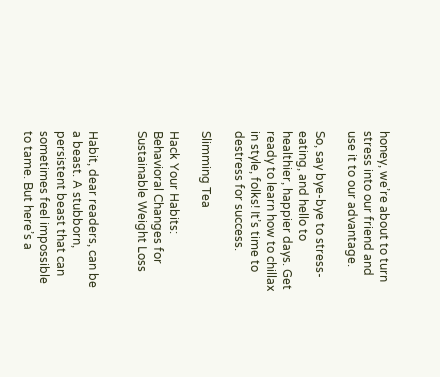honey, we’re about to turn stress into our friend and use it to our advantage.

So, say bye-bye to stress-eating, and hello to healthier, happier days. Get ready to learn how to chillax in style, folks! It’s time to destress for success.

Slimming Tea

Hack Your Habits: Behavioral Changes for Sustainable Weight Loss


Habit, dear readers, can be a beast. A stubborn, persistent beast that can sometimes feel impossible to tame. But here’s a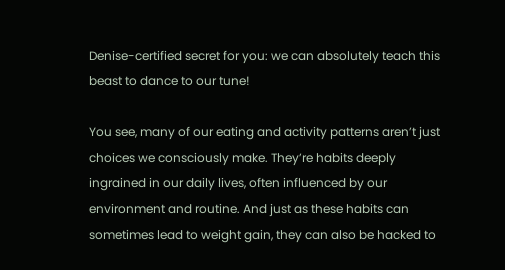Denise-certified secret for you: we can absolutely teach this beast to dance to our tune!

You see, many of our eating and activity patterns aren’t just choices we consciously make. They’re habits deeply ingrained in our daily lives, often influenced by our environment and routine. And just as these habits can sometimes lead to weight gain, they can also be hacked to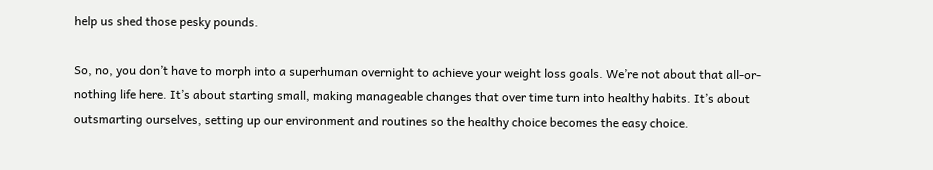help us shed those pesky pounds.

So, no, you don’t have to morph into a superhuman overnight to achieve your weight loss goals. We’re not about that all-or-nothing life here. It’s about starting small, making manageable changes that over time turn into healthy habits. It’s about outsmarting ourselves, setting up our environment and routines so the healthy choice becomes the easy choice.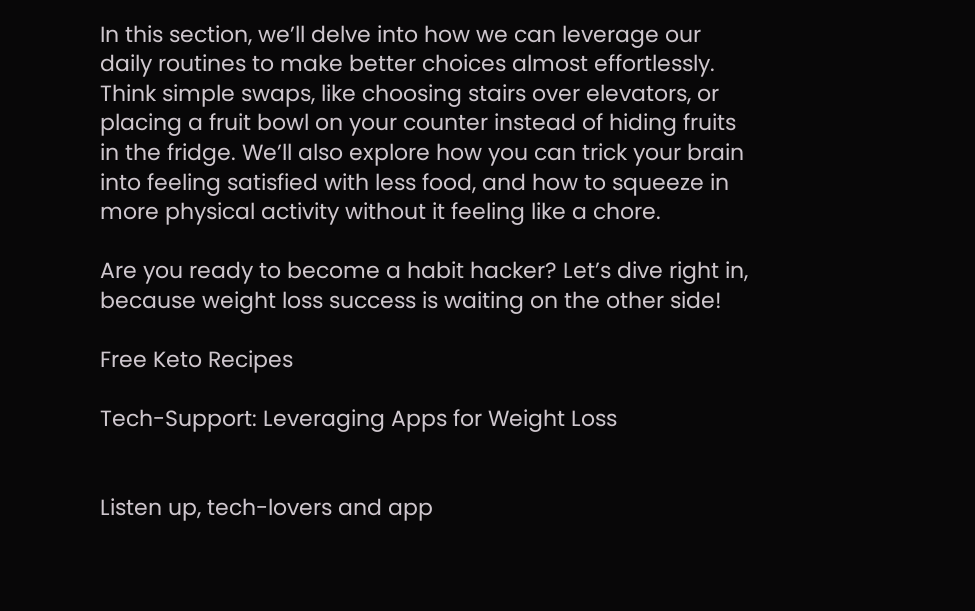In this section, we’ll delve into how we can leverage our daily routines to make better choices almost effortlessly. Think simple swaps, like choosing stairs over elevators, or placing a fruit bowl on your counter instead of hiding fruits in the fridge. We’ll also explore how you can trick your brain into feeling satisfied with less food, and how to squeeze in more physical activity without it feeling like a chore.

Are you ready to become a habit hacker? Let’s dive right in, because weight loss success is waiting on the other side!

Free Keto Recipes

Tech-Support: Leveraging Apps for Weight Loss


Listen up, tech-lovers and app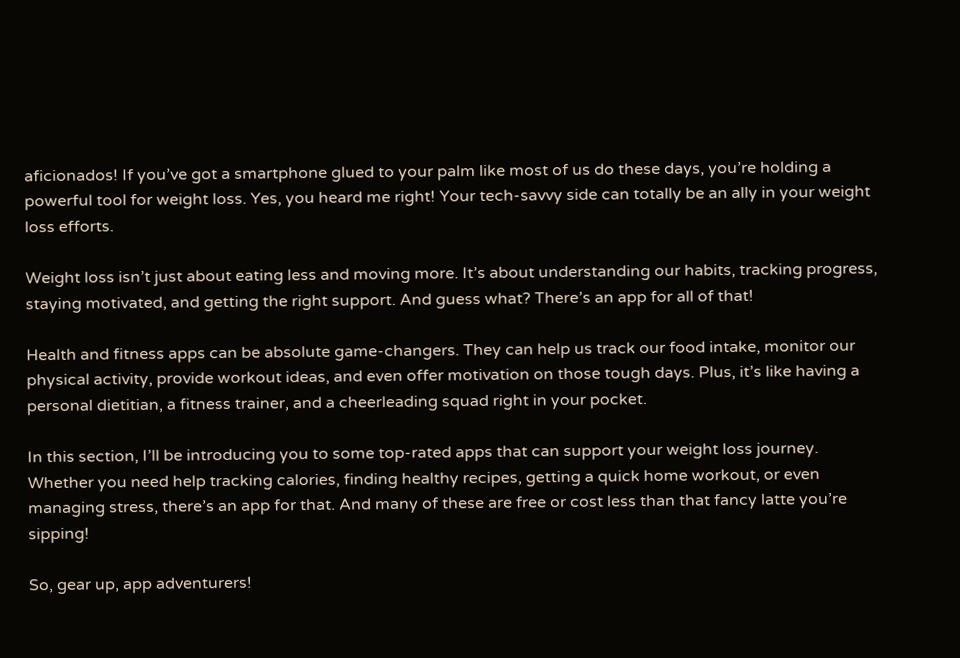aficionados! If you’ve got a smartphone glued to your palm like most of us do these days, you’re holding a powerful tool for weight loss. Yes, you heard me right! Your tech-savvy side can totally be an ally in your weight loss efforts.

Weight loss isn’t just about eating less and moving more. It’s about understanding our habits, tracking progress, staying motivated, and getting the right support. And guess what? There’s an app for all of that!

Health and fitness apps can be absolute game-changers. They can help us track our food intake, monitor our physical activity, provide workout ideas, and even offer motivation on those tough days. Plus, it’s like having a personal dietitian, a fitness trainer, and a cheerleading squad right in your pocket.

In this section, I’ll be introducing you to some top-rated apps that can support your weight loss journey. Whether you need help tracking calories, finding healthy recipes, getting a quick home workout, or even managing stress, there’s an app for that. And many of these are free or cost less than that fancy latte you’re sipping!

So, gear up, app adventurers!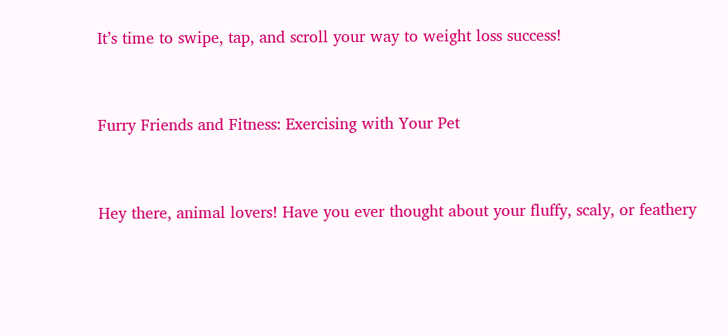It’s time to swipe, tap, and scroll your way to weight loss success!


Furry Friends and Fitness: Exercising with Your Pet


Hey there, animal lovers! Have you ever thought about your fluffy, scaly, or feathery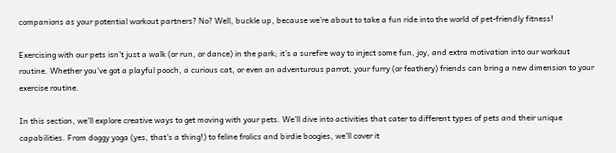companions as your potential workout partners? No? Well, buckle up, because we’re about to take a fun ride into the world of pet-friendly fitness!

Exercising with our pets isn’t just a walk (or run, or dance) in the park; it’s a surefire way to inject some fun, joy, and extra motivation into our workout routine. Whether you’ve got a playful pooch, a curious cat, or even an adventurous parrot, your furry (or feathery) friends can bring a new dimension to your exercise routine.

In this section, we’ll explore creative ways to get moving with your pets. We’ll dive into activities that cater to different types of pets and their unique capabilities. From doggy yoga (yes, that’s a thing!) to feline frolics and birdie boogies, we’ll cover it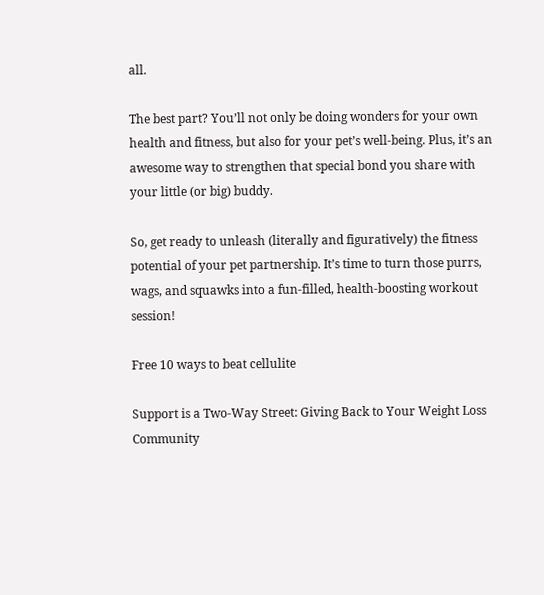all.

The best part? You’ll not only be doing wonders for your own health and fitness, but also for your pet’s well-being. Plus, it’s an awesome way to strengthen that special bond you share with your little (or big) buddy.

So, get ready to unleash (literally and figuratively) the fitness potential of your pet partnership. It’s time to turn those purrs, wags, and squawks into a fun-filled, health-boosting workout session!

Free 10 ways to beat cellulite

Support is a Two-Way Street: Giving Back to Your Weight Loss Community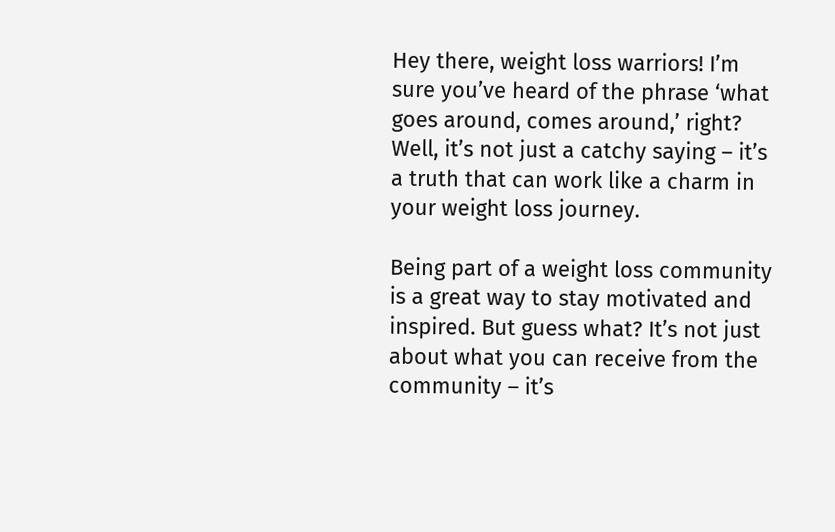Hey there, weight loss warriors! I’m sure you’ve heard of the phrase ‘what goes around, comes around,’ right? Well, it’s not just a catchy saying – it’s a truth that can work like a charm in your weight loss journey.

Being part of a weight loss community is a great way to stay motivated and inspired. But guess what? It’s not just about what you can receive from the community – it’s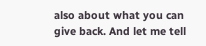also about what you can give back. And let me tell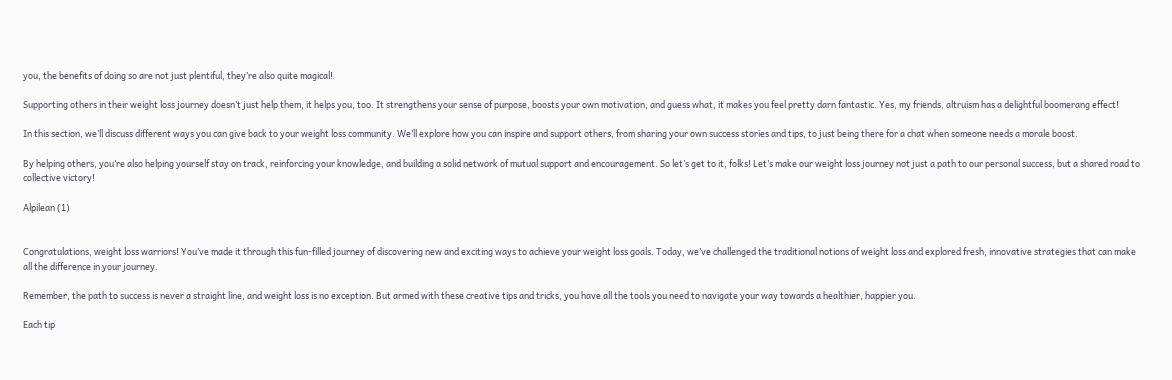you, the benefits of doing so are not just plentiful, they’re also quite magical!

Supporting others in their weight loss journey doesn’t just help them, it helps you, too. It strengthens your sense of purpose, boosts your own motivation, and guess what, it makes you feel pretty darn fantastic. Yes, my friends, altruism has a delightful boomerang effect!

In this section, we’ll discuss different ways you can give back to your weight loss community. We’ll explore how you can inspire and support others, from sharing your own success stories and tips, to just being there for a chat when someone needs a morale boost.

By helping others, you’re also helping yourself stay on track, reinforcing your knowledge, and building a solid network of mutual support and encouragement. So let’s get to it, folks! Let’s make our weight loss journey not just a path to our personal success, but a shared road to collective victory!

Alpilean (1)


Congratulations, weight loss warriors! You’ve made it through this fun-filled journey of discovering new and exciting ways to achieve your weight loss goals. Today, we’ve challenged the traditional notions of weight loss and explored fresh, innovative strategies that can make all the difference in your journey.

Remember, the path to success is never a straight line, and weight loss is no exception. But armed with these creative tips and tricks, you have all the tools you need to navigate your way towards a healthier, happier you.

Each tip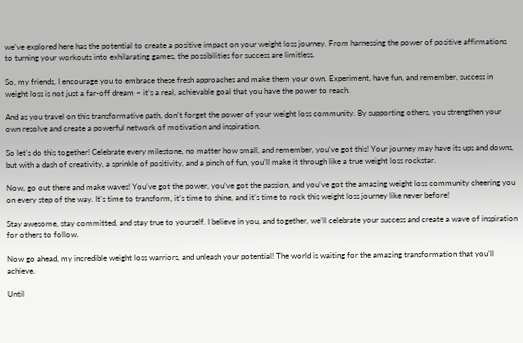we’ve explored here has the potential to create a positive impact on your weight loss journey. From harnessing the power of positive affirmations to turning your workouts into exhilarating games, the possibilities for success are limitless.

So, my friends, I encourage you to embrace these fresh approaches and make them your own. Experiment, have fun, and remember, success in weight loss is not just a far-off dream – it’s a real, achievable goal that you have the power to reach.

And as you travel on this transformative path, don’t forget the power of your weight loss community. By supporting others, you strengthen your own resolve and create a powerful network of motivation and inspiration.

So let’s do this together! Celebrate every milestone, no matter how small, and remember, you’ve got this! Your journey may have its ups and downs, but with a dash of creativity, a sprinkle of positivity, and a pinch of fun, you’ll make it through like a true weight loss rockstar.

Now, go out there and make waves! You’ve got the power, you’ve got the passion, and you’ve got the amazing weight loss community cheering you on every step of the way. It’s time to transform, it’s time to shine, and it’s time to rock this weight loss journey like never before!

Stay awesome, stay committed, and stay true to yourself. I believe in you, and together, we’ll celebrate your success and create a wave of inspiration for others to follow.

Now go ahead, my incredible weight loss warriors, and unleash your potential! The world is waiting for the amazing transformation that you’ll achieve.

Until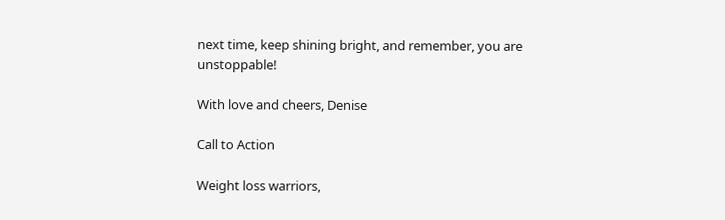next time, keep shining bright, and remember, you are unstoppable!

With love and cheers, Denise

Call to Action

Weight loss warriors,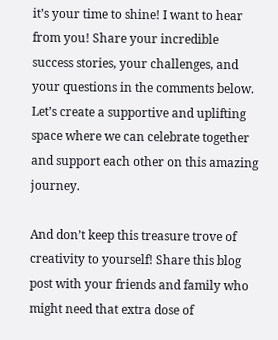it’s your time to shine! I want to hear from you! Share your incredible success stories, your challenges, and your questions in the comments below. Let’s create a supportive and uplifting space where we can celebrate together and support each other on this amazing journey.

And don’t keep this treasure trove of creativity to yourself! Share this blog post with your friends and family who might need that extra dose of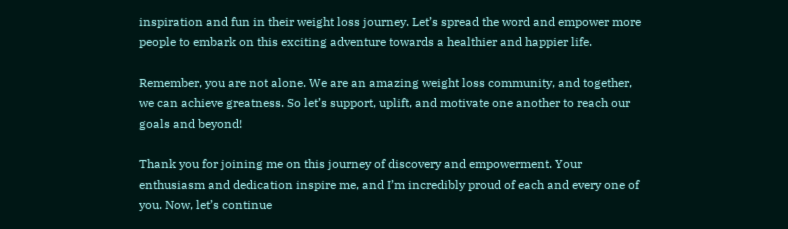inspiration and fun in their weight loss journey. Let’s spread the word and empower more people to embark on this exciting adventure towards a healthier and happier life.

Remember, you are not alone. We are an amazing weight loss community, and together, we can achieve greatness. So let’s support, uplift, and motivate one another to reach our goals and beyond!

Thank you for joining me on this journey of discovery and empowerment. Your enthusiasm and dedication inspire me, and I’m incredibly proud of each and every one of you. Now, let’s continue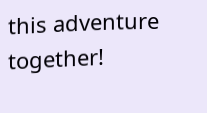this adventure together!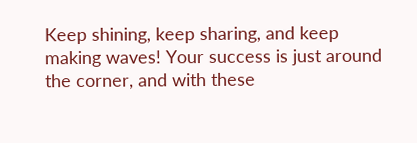Keep shining, keep sharing, and keep making waves! Your success is just around the corner, and with these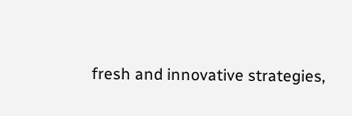fresh and innovative strategies,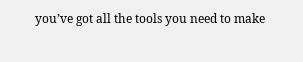you’ve got all the tools you need to make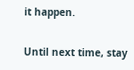it happen.

Until next time, stay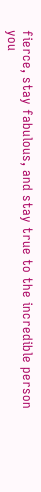fierce, stay fabulous, and stay true to the incredible person you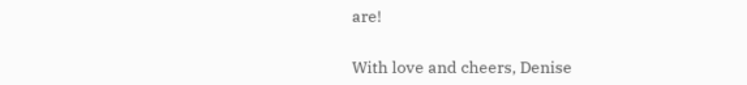are!

With love and cheers, Denise